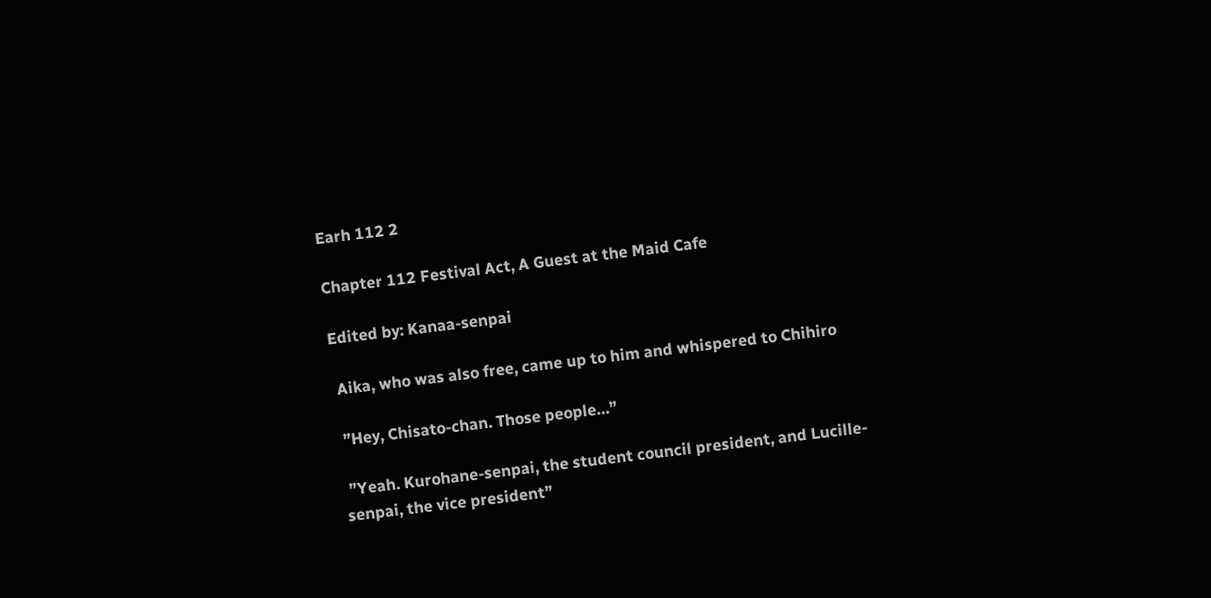Earh 112 2

Chapter 112 Festival Act, A Guest at the Maid Cafe

Edited by: Kanaa-senpai

 Aika, who was also free, came up to him and whispered to Chihiro

 ”Hey, Chisato-chan. Those people…”

 ”Yeah. Kurohane-senpai, the student council president, and Lucille-senpai, the vice president”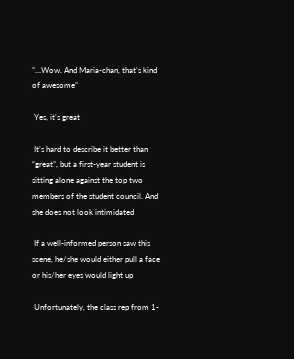”…Wow. And Maria-chan, that’s kind of awesome”

 Yes, it’s great

 It’s hard to describe it better than “great”, but a first-year student is sitting alone against the top two members of the student council. And she does not look intimidated

 If a well-informed person saw this scene, he/she would either pull a face or his/her eyes would light up

 Unfortunately, the class rep from 1-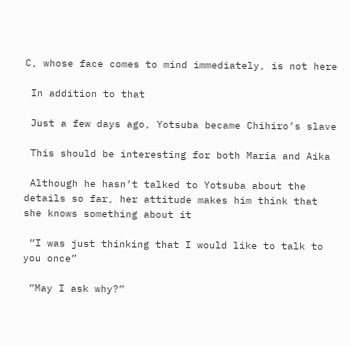C, whose face comes to mind immediately, is not here

 In addition to that

 Just a few days ago, Yotsuba became Chihiro’s slave

 This should be interesting for both Maria and Aika

 Although he hasn’t talked to Yotsuba about the details so far, her attitude makes him think that she knows something about it

 ”I was just thinking that I would like to talk to you once”

 ”May I ask why?”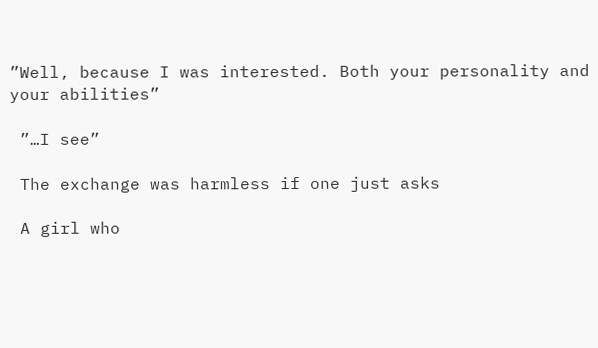”Well, because I was interested. Both your personality and your abilities”

 ”…I see”

 The exchange was harmless if one just asks

 A girl who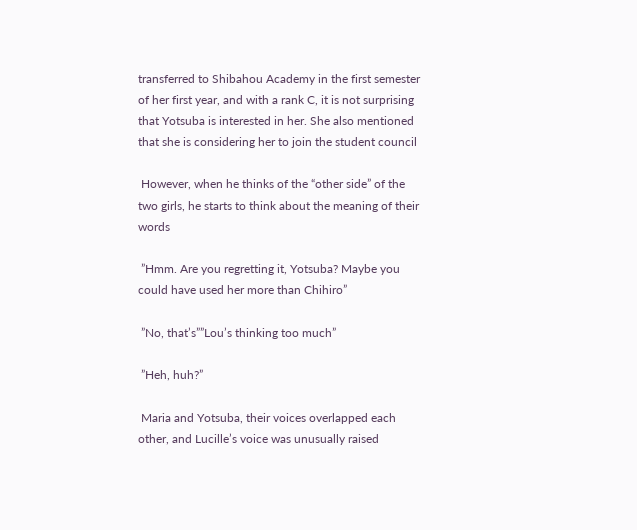transferred to Shibahou Academy in the first semester of her first year, and with a rank C, it is not surprising that Yotsuba is interested in her. She also mentioned that she is considering her to join the student council

 However, when he thinks of the “other side” of the two girls, he starts to think about the meaning of their words

 ”Hmm. Are you regretting it, Yotsuba? Maybe you could have used her more than Chihiro”

 ”No, that’s””Lou’s thinking too much”

 ”Heh, huh?”

 Maria and Yotsuba, their voices overlapped each other, and Lucille’s voice was unusually raised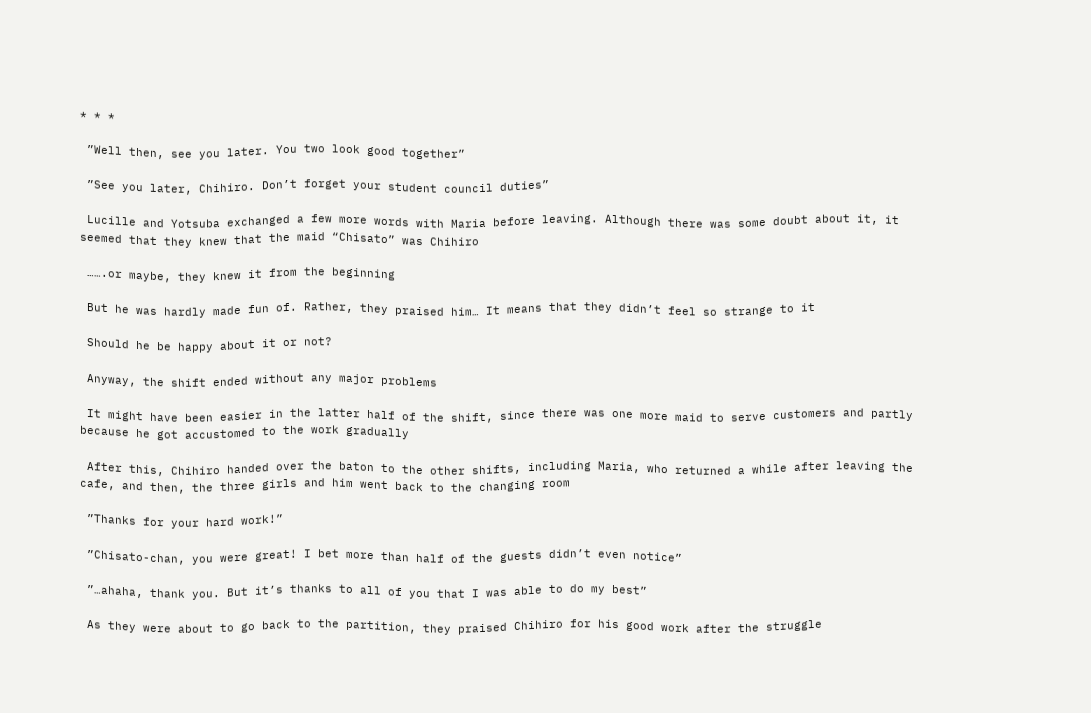* * *

 ”Well then, see you later. You two look good together”

 ”See you later, Chihiro. Don’t forget your student council duties”

 Lucille and Yotsuba exchanged a few more words with Maria before leaving. Although there was some doubt about it, it seemed that they knew that the maid “Chisato” was Chihiro

 …….or maybe, they knew it from the beginning

 But he was hardly made fun of. Rather, they praised him… It means that they didn’t feel so strange to it

 Should he be happy about it or not?

 Anyway, the shift ended without any major problems

 It might have been easier in the latter half of the shift, since there was one more maid to serve customers and partly because he got accustomed to the work gradually

 After this, Chihiro handed over the baton to the other shifts, including Maria, who returned a while after leaving the cafe, and then, the three girls and him went back to the changing room

 ”Thanks for your hard work!”

 ”Chisato-chan, you were great! I bet more than half of the guests didn’t even notice”

 ”…ahaha, thank you. But it’s thanks to all of you that I was able to do my best”

 As they were about to go back to the partition, they praised Chihiro for his good work after the struggle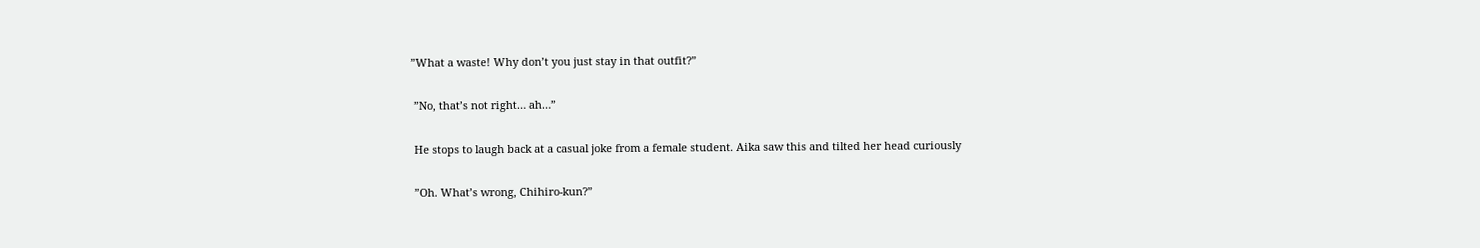”What a waste! Why don’t you just stay in that outfit?”

 ”No, that’s not right… ah…”

 He stops to laugh back at a casual joke from a female student. Aika saw this and tilted her head curiously

 ”Oh. What’s wrong, Chihiro-kun?”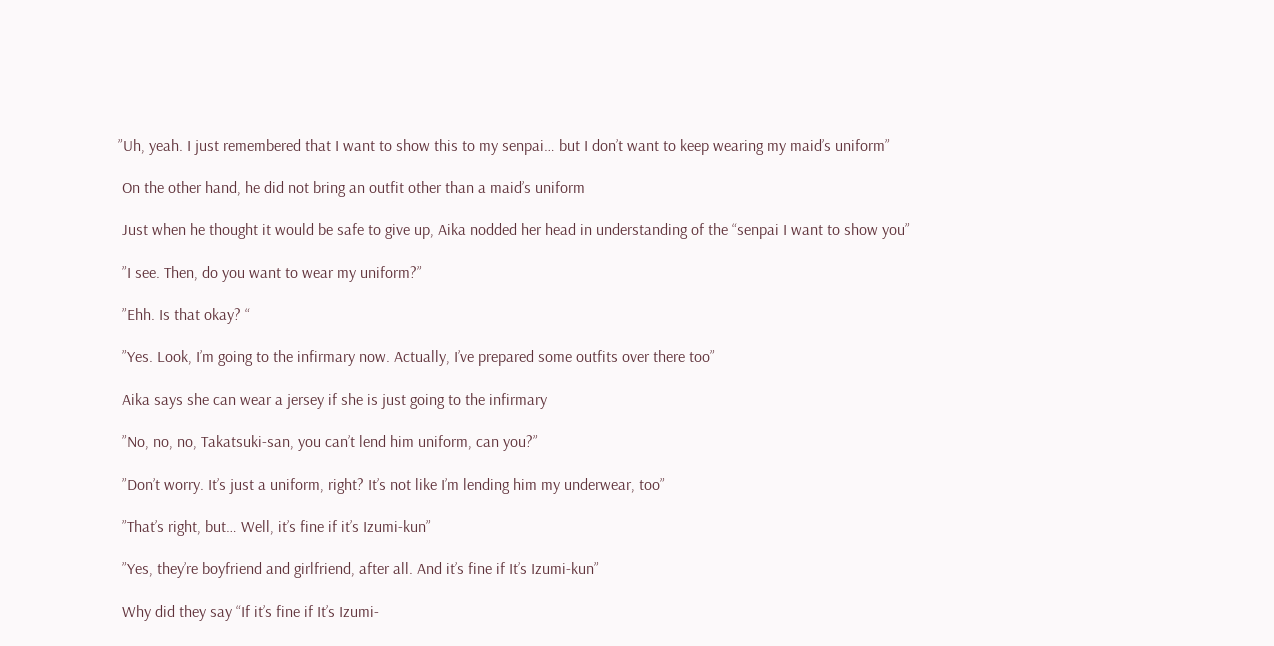”Uh, yeah. I just remembered that I want to show this to my senpai… but I don’t want to keep wearing my maid’s uniform”

 On the other hand, he did not bring an outfit other than a maid’s uniform

 Just when he thought it would be safe to give up, Aika nodded her head in understanding of the “senpai I want to show you”

 ”I see. Then, do you want to wear my uniform?”

 ”Ehh. Is that okay? “

 ”Yes. Look, I’m going to the infirmary now. Actually, I’ve prepared some outfits over there too”

 Aika says she can wear a jersey if she is just going to the infirmary

 ”No, no, no, Takatsuki-san, you can’t lend him uniform, can you?”

 ”Don’t worry. It’s just a uniform, right? It’s not like I’m lending him my underwear, too”

 ”That’s right, but… Well, it’s fine if it’s Izumi-kun”

 ”Yes, they’re boyfriend and girlfriend, after all. And it’s fine if It’s Izumi-kun”

 Why did they say “If it’s fine if It’s Izumi-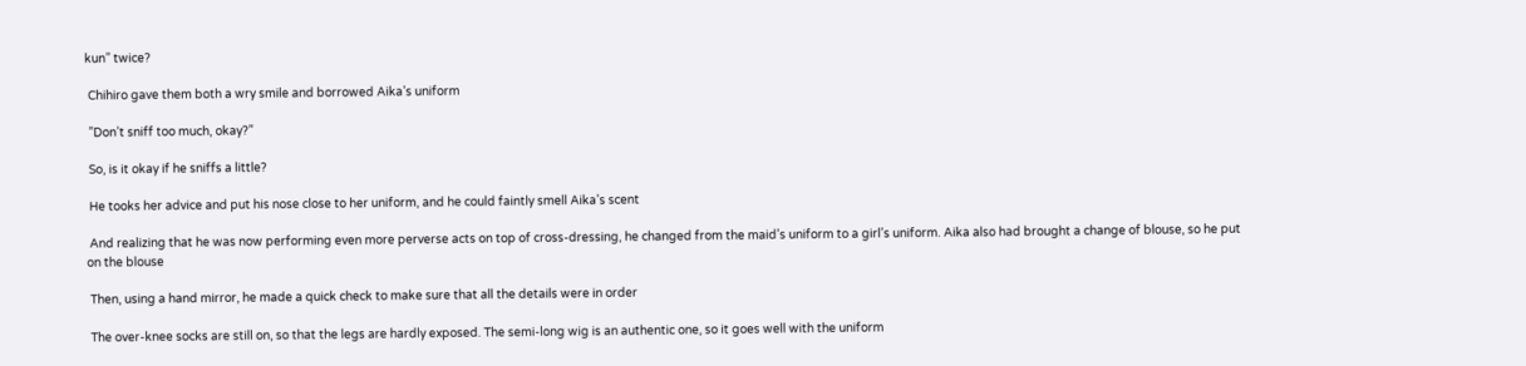kun” twice?

 Chihiro gave them both a wry smile and borrowed Aika’s uniform

 ”Don’t sniff too much, okay?”

 So, is it okay if he sniffs a little?

 He tooks her advice and put his nose close to her uniform, and he could faintly smell Aika’s scent

 And realizing that he was now performing even more perverse acts on top of cross-dressing, he changed from the maid’s uniform to a girl’s uniform. Aika also had brought a change of blouse, so he put on the blouse

 Then, using a hand mirror, he made a quick check to make sure that all the details were in order

 The over-knee socks are still on, so that the legs are hardly exposed. The semi-long wig is an authentic one, so it goes well with the uniform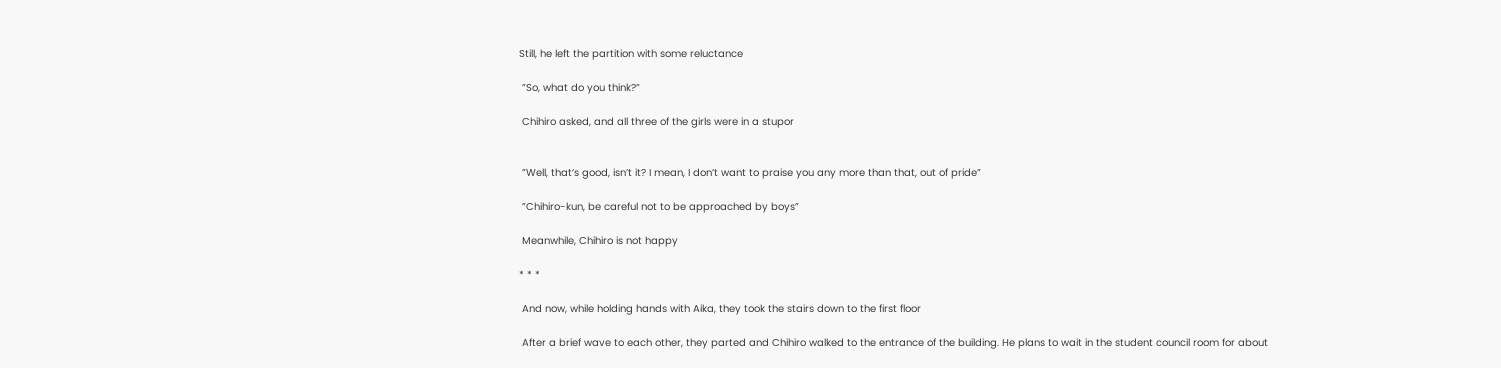Still, he left the partition with some reluctance

 ”So, what do you think?”

 Chihiro asked, and all three of the girls were in a stupor


 ”Well, that’s good, isn’t it? I mean, I don’t want to praise you any more than that, out of pride”

 ”Chihiro-kun, be careful not to be approached by boys”

 Meanwhile, Chihiro is not happy

* * *

 And now, while holding hands with Aika, they took the stairs down to the first floor

 After a brief wave to each other, they parted and Chihiro walked to the entrance of the building. He plans to wait in the student council room for about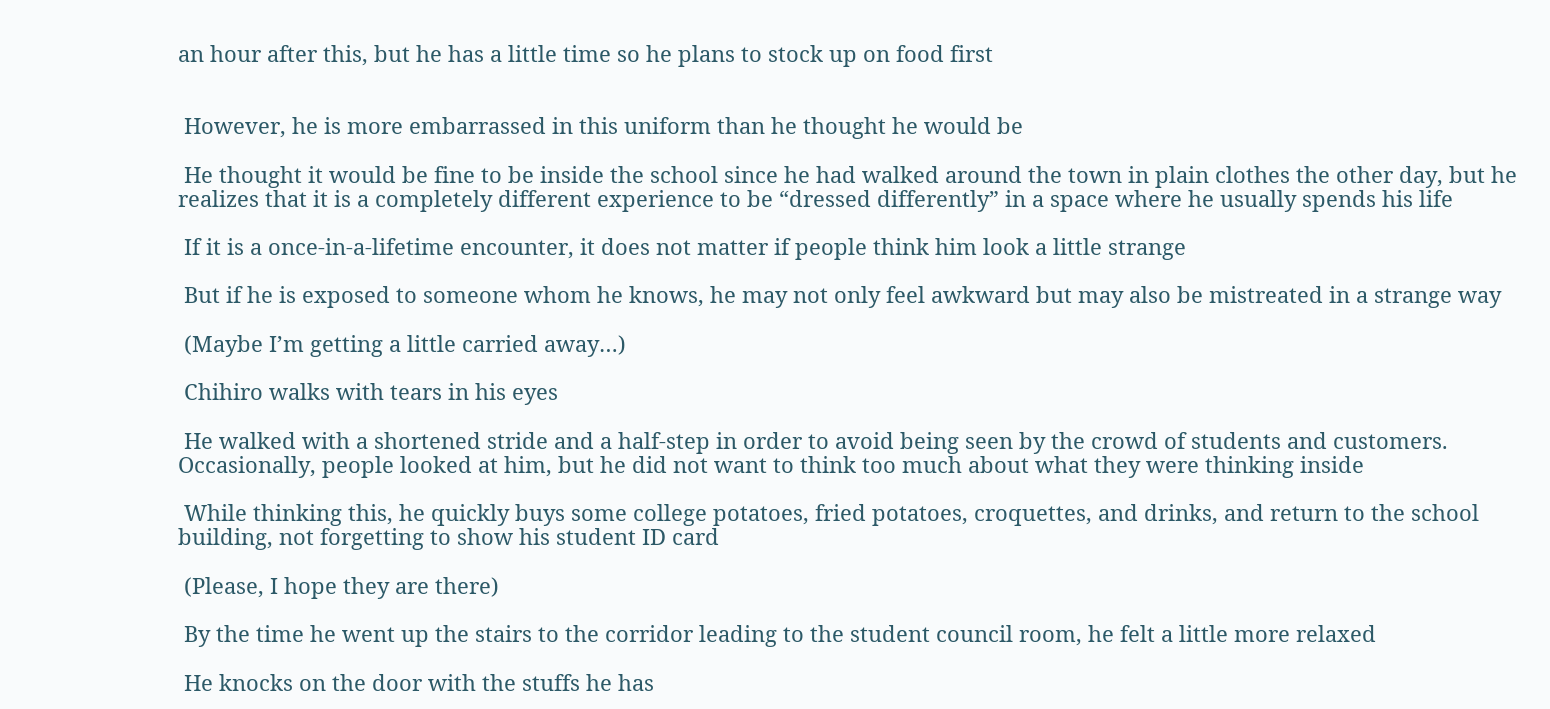an hour after this, but he has a little time so he plans to stock up on food first


 However, he is more embarrassed in this uniform than he thought he would be

 He thought it would be fine to be inside the school since he had walked around the town in plain clothes the other day, but he realizes that it is a completely different experience to be “dressed differently” in a space where he usually spends his life

 If it is a once-in-a-lifetime encounter, it does not matter if people think him look a little strange

 But if he is exposed to someone whom he knows, he may not only feel awkward but may also be mistreated in a strange way

 (Maybe I’m getting a little carried away…)

 Chihiro walks with tears in his eyes

 He walked with a shortened stride and a half-step in order to avoid being seen by the crowd of students and customers. Occasionally, people looked at him, but he did not want to think too much about what they were thinking inside

 While thinking this, he quickly buys some college potatoes, fried potatoes, croquettes, and drinks, and return to the school building, not forgetting to show his student ID card

 (Please, I hope they are there)

 By the time he went up the stairs to the corridor leading to the student council room, he felt a little more relaxed

 He knocks on the door with the stuffs he has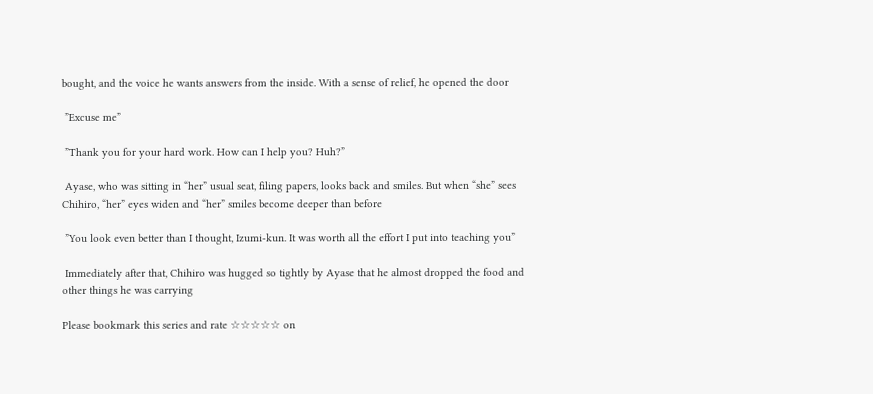bought, and the voice he wants answers from the inside. With a sense of relief, he opened the door

 ”Excuse me”

 ”Thank you for your hard work. How can I help you? Huh?”

 Ayase, who was sitting in “her” usual seat, filing papers, looks back and smiles. But when “she” sees Chihiro, “her” eyes widen and “her” smiles become deeper than before

 ”You look even better than I thought, Izumi-kun. It was worth all the effort I put into teaching you”

 Immediately after that, Chihiro was hugged so tightly by Ayase that he almost dropped the food and other things he was carrying

Please bookmark this series and rate ☆☆☆☆☆ on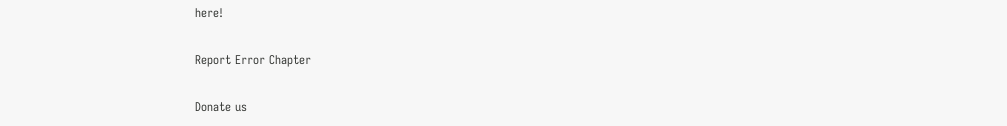here!

Report Error Chapter

Donate us